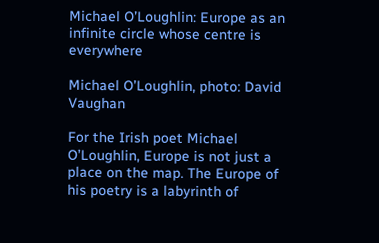Michael O’Loughlin: Europe as an infinite circle whose centre is everywhere

Michael O’Loughlin, photo: David Vaughan

For the Irish poet Michael O’Loughlin, Europe is not just a place on the map. The Europe of his poetry is a labyrinth of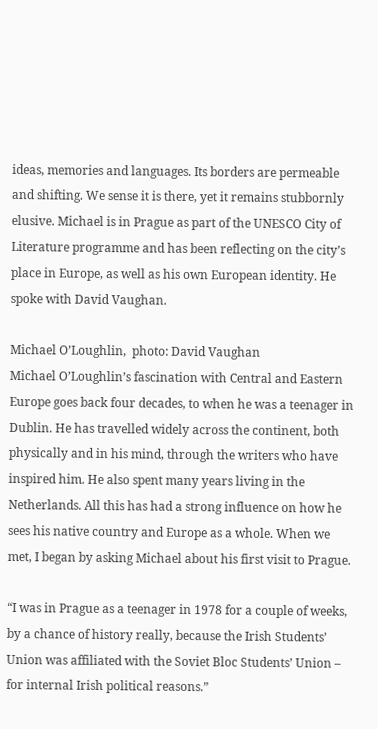ideas, memories and languages. Its borders are permeable and shifting. We sense it is there, yet it remains stubbornly elusive. Michael is in Prague as part of the UNESCO City of Literature programme and has been reflecting on the city’s place in Europe, as well as his own European identity. He spoke with David Vaughan.

Michael O’Loughlin,  photo: David Vaughan
Michael O’Loughlin’s fascination with Central and Eastern Europe goes back four decades, to when he was a teenager in Dublin. He has travelled widely across the continent, both physically and in his mind, through the writers who have inspired him. He also spent many years living in the Netherlands. All this has had a strong influence on how he sees his native country and Europe as a whole. When we met, I began by asking Michael about his first visit to Prague.

“I was in Prague as a teenager in 1978 for a couple of weeks, by a chance of history really, because the Irish Students’ Union was affiliated with the Soviet Bloc Students’ Union – for internal Irish political reasons.”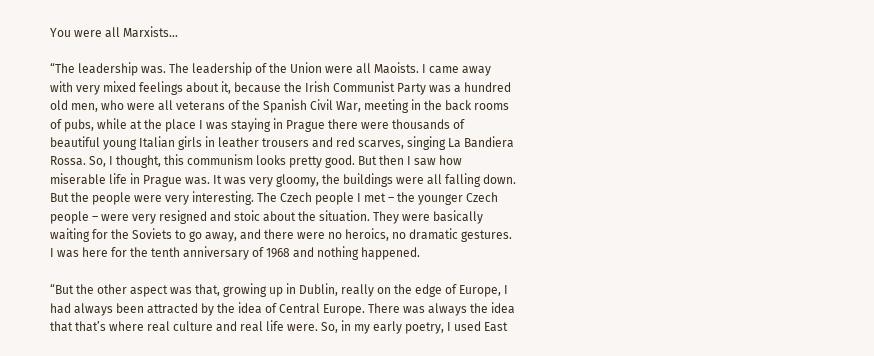You were all Marxists…

“The leadership was. The leadership of the Union were all Maoists. I came away with very mixed feelings about it, because the Irish Communist Party was a hundred old men, who were all veterans of the Spanish Civil War, meeting in the back rooms of pubs, while at the place I was staying in Prague there were thousands of beautiful young Italian girls in leather trousers and red scarves, singing La Bandiera Rossa. So, I thought, this communism looks pretty good. But then I saw how miserable life in Prague was. It was very gloomy, the buildings were all falling down. But the people were very interesting. The Czech people I met – the younger Czech people – were very resigned and stoic about the situation. They were basically waiting for the Soviets to go away, and there were no heroics, no dramatic gestures. I was here for the tenth anniversary of 1968 and nothing happened.

“But the other aspect was that, growing up in Dublin, really on the edge of Europe, I had always been attracted by the idea of Central Europe. There was always the idea that that’s where real culture and real life were. So, in my early poetry, I used East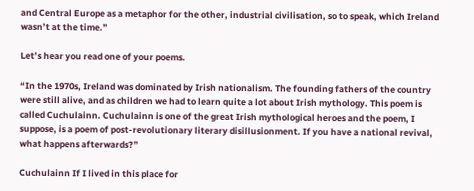and Central Europe as a metaphor for the other, industrial civilisation, so to speak, which Ireland wasn’t at the time.”

Let’s hear you read one of your poems.

“In the 1970s, Ireland was dominated by Irish nationalism. The founding fathers of the country were still alive, and as children we had to learn quite a lot about Irish mythology. This poem is called Cuchulainn. Cuchulainn is one of the great Irish mythological heroes and the poem, I suppose, is a poem of post-revolutionary literary disillusionment. If you have a national revival, what happens afterwards?”

Cuchulainn If I lived in this place for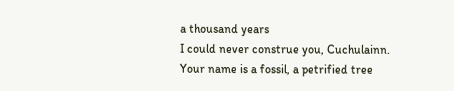a thousand years
I could never construe you, Cuchulainn.
Your name is a fossil, a petrified tree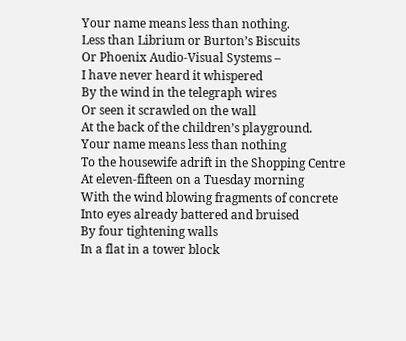Your name means less than nothing.
Less than Librium or Burton’s Biscuits
Or Phoenix Audio-Visual Systems –
I have never heard it whispered
By the wind in the telegraph wires
Or seen it scrawled on the wall
At the back of the children’s playground.
Your name means less than nothing
To the housewife adrift in the Shopping Centre
At eleven-fifteen on a Tuesday morning
With the wind blowing fragments of concrete
Into eyes already battered and bruised
By four tightening walls
In a flat in a tower block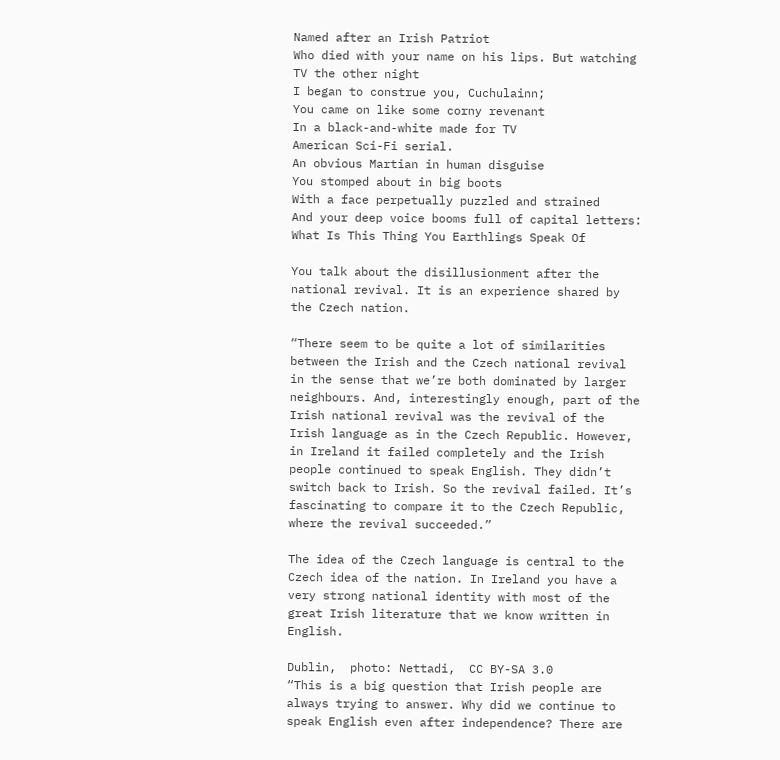Named after an Irish Patriot
Who died with your name on his lips. But watching TV the other night
I began to construe you, Cuchulainn;
You came on like some corny revenant
In a black-and-white made for TV
American Sci-Fi serial.
An obvious Martian in human disguise
You stomped about in big boots
With a face perpetually puzzled and strained
And your deep voice booms full of capital letters:
What Is This Thing You Earthlings Speak Of

You talk about the disillusionment after the national revival. It is an experience shared by the Czech nation.

“There seem to be quite a lot of similarities between the Irish and the Czech national revival in the sense that we’re both dominated by larger neighbours. And, interestingly enough, part of the Irish national revival was the revival of the Irish language as in the Czech Republic. However, in Ireland it failed completely and the Irish people continued to speak English. They didn’t switch back to Irish. So the revival failed. It’s fascinating to compare it to the Czech Republic, where the revival succeeded.”

The idea of the Czech language is central to the Czech idea of the nation. In Ireland you have a very strong national identity with most of the great Irish literature that we know written in English.

Dublin,  photo: Nettadi,  CC BY-SA 3.0
“This is a big question that Irish people are always trying to answer. Why did we continue to speak English even after independence? There are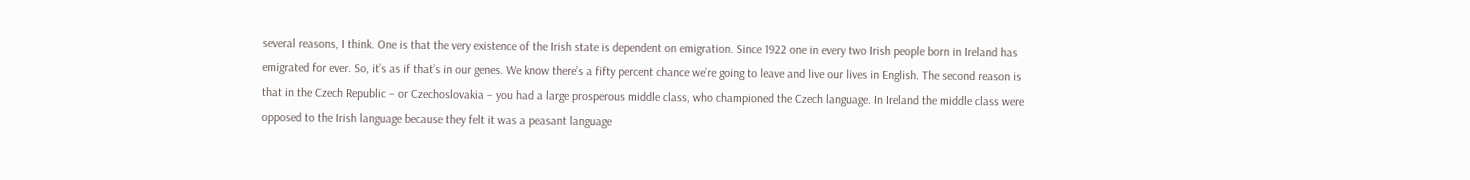several reasons, I think. One is that the very existence of the Irish state is dependent on emigration. Since 1922 one in every two Irish people born in Ireland has emigrated for ever. So, it’s as if that’s in our genes. We know there’s a fifty percent chance we’re going to leave and live our lives in English. The second reason is that in the Czech Republic – or Czechoslovakia – you had a large prosperous middle class, who championed the Czech language. In Ireland the middle class were opposed to the Irish language because they felt it was a peasant language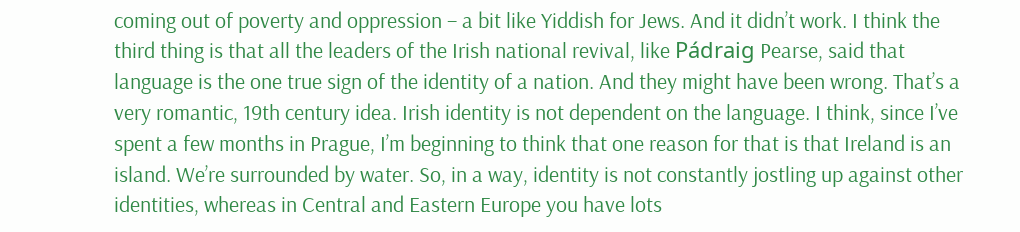coming out of poverty and oppression – a bit like Yiddish for Jews. And it didn’t work. I think the third thing is that all the leaders of the Irish national revival, like Pádraig Pearse, said that language is the one true sign of the identity of a nation. And they might have been wrong. That’s a very romantic, 19th century idea. Irish identity is not dependent on the language. I think, since I’ve spent a few months in Prague, I’m beginning to think that one reason for that is that Ireland is an island. We’re surrounded by water. So, in a way, identity is not constantly jostling up against other identities, whereas in Central and Eastern Europe you have lots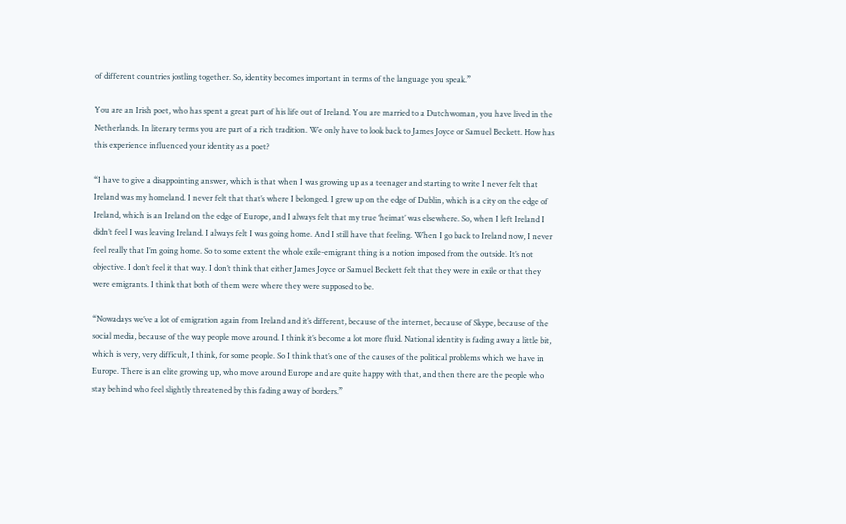of different countries jostling together. So, identity becomes important in terms of the language you speak.”

You are an Irish poet, who has spent a great part of his life out of Ireland. You are married to a Dutchwoman, you have lived in the Netherlands. In literary terms you are part of a rich tradition. We only have to look back to James Joyce or Samuel Beckett. How has this experience influenced your identity as a poet?

“I have to give a disappointing answer, which is that when I was growing up as a teenager and starting to write I never felt that Ireland was my homeland. I never felt that that’s where I belonged. I grew up on the edge of Dublin, which is a city on the edge of Ireland, which is an Ireland on the edge of Europe, and I always felt that my true ‘heimat’ was elsewhere. So, when I left Ireland I didn’t feel I was leaving Ireland. I always felt I was going home. And I still have that feeling. When I go back to Ireland now, I never feel really that I’m going home. So to some extent the whole exile-emigrant thing is a notion imposed from the outside. It’s not objective. I don’t feel it that way. I don’t think that either James Joyce or Samuel Beckett felt that they were in exile or that they were emigrants. I think that both of them were where they were supposed to be.

“Nowadays we’ve a lot of emigration again from Ireland and it’s different, because of the internet, because of Skype, because of the social media, because of the way people move around. I think it’s become a lot more fluid. National identity is fading away a little bit, which is very, very difficult, I think, for some people. So I think that’s one of the causes of the political problems which we have in Europe. There is an elite growing up, who move around Europe and are quite happy with that, and then there are the people who stay behind who feel slightly threatened by this fading away of borders.”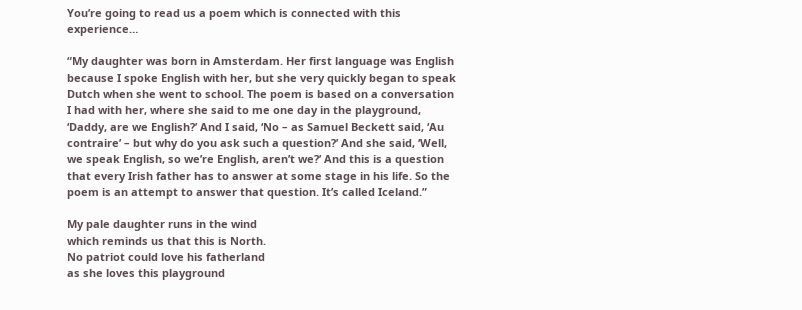You’re going to read us a poem which is connected with this experience…

“My daughter was born in Amsterdam. Her first language was English because I spoke English with her, but she very quickly began to speak Dutch when she went to school. The poem is based on a conversation I had with her, where she said to me one day in the playground, ‘Daddy, are we English?’ And I said, ‘No – as Samuel Beckett said, ‘Au contraire’ – but why do you ask such a question?’ And she said, ‘Well, we speak English, so we’re English, aren’t we?’ And this is a question that every Irish father has to answer at some stage in his life. So the poem is an attempt to answer that question. It’s called Iceland.”

My pale daughter runs in the wind
which reminds us that this is North.
No patriot could love his fatherland
as she loves this playground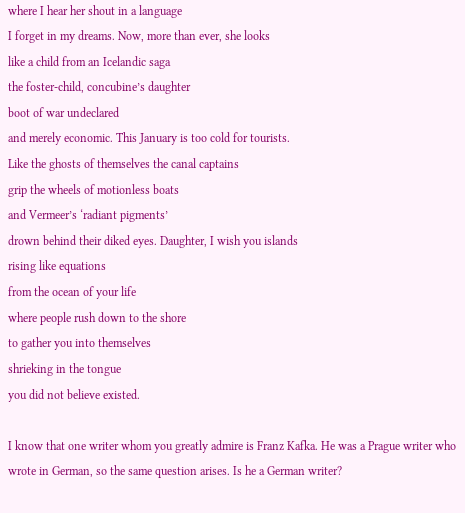where I hear her shout in a language
I forget in my dreams. Now, more than ever, she looks
like a child from an Icelandic saga
the foster-child, concubine’s daughter
boot of war undeclared
and merely economic. This January is too cold for tourists.
Like the ghosts of themselves the canal captains
grip the wheels of motionless boats
and Vermeer’s ‘radiant pigments’
drown behind their diked eyes. Daughter, I wish you islands
rising like equations
from the ocean of your life
where people rush down to the shore
to gather you into themselves
shrieking in the tongue
you did not believe existed.

I know that one writer whom you greatly admire is Franz Kafka. He was a Prague writer who wrote in German, so the same question arises. Is he a German writer?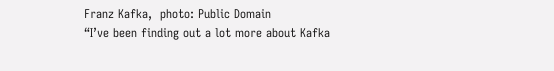Franz Kafka,  photo: Public Domain
“I’ve been finding out a lot more about Kafka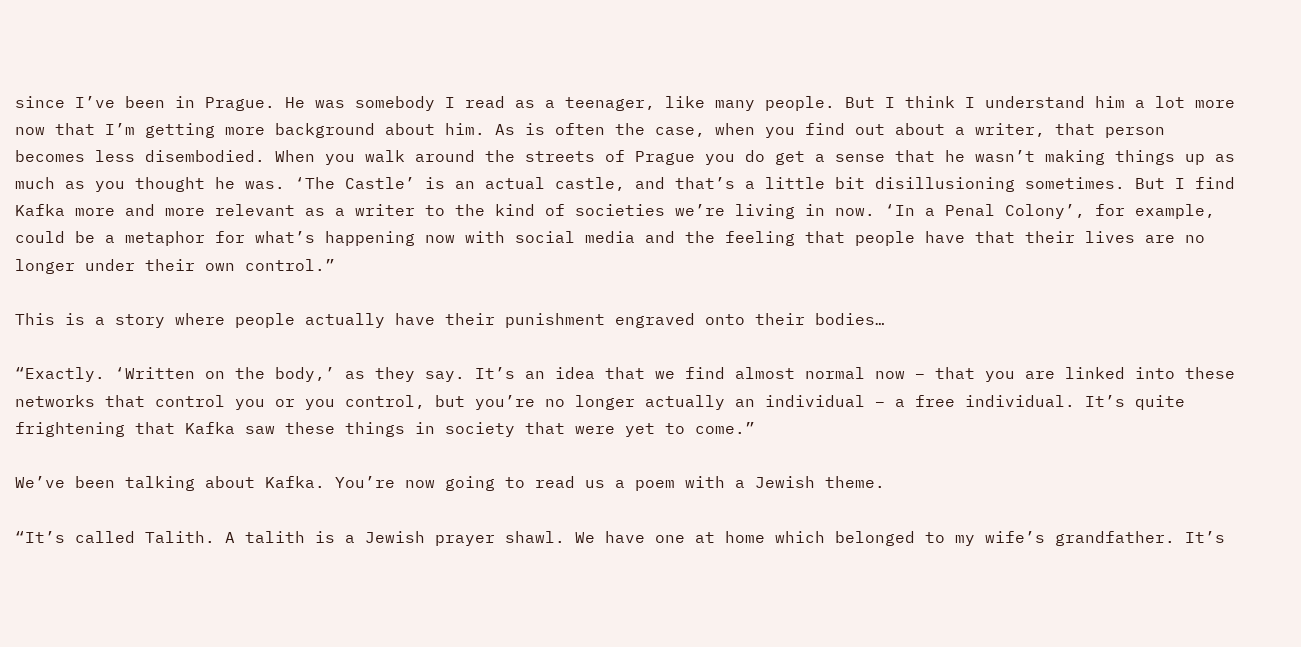since I’ve been in Prague. He was somebody I read as a teenager, like many people. But I think I understand him a lot more now that I’m getting more background about him. As is often the case, when you find out about a writer, that person becomes less disembodied. When you walk around the streets of Prague you do get a sense that he wasn’t making things up as much as you thought he was. ‘The Castle’ is an actual castle, and that’s a little bit disillusioning sometimes. But I find Kafka more and more relevant as a writer to the kind of societies we’re living in now. ‘In a Penal Colony’, for example, could be a metaphor for what’s happening now with social media and the feeling that people have that their lives are no longer under their own control.”

This is a story where people actually have their punishment engraved onto their bodies…

“Exactly. ‘Written on the body,’ as they say. It’s an idea that we find almost normal now – that you are linked into these networks that control you or you control, but you’re no longer actually an individual – a free individual. It’s quite frightening that Kafka saw these things in society that were yet to come.”

We’ve been talking about Kafka. You’re now going to read us a poem with a Jewish theme.

“It’s called Talith. A talith is a Jewish prayer shawl. We have one at home which belonged to my wife’s grandfather. It’s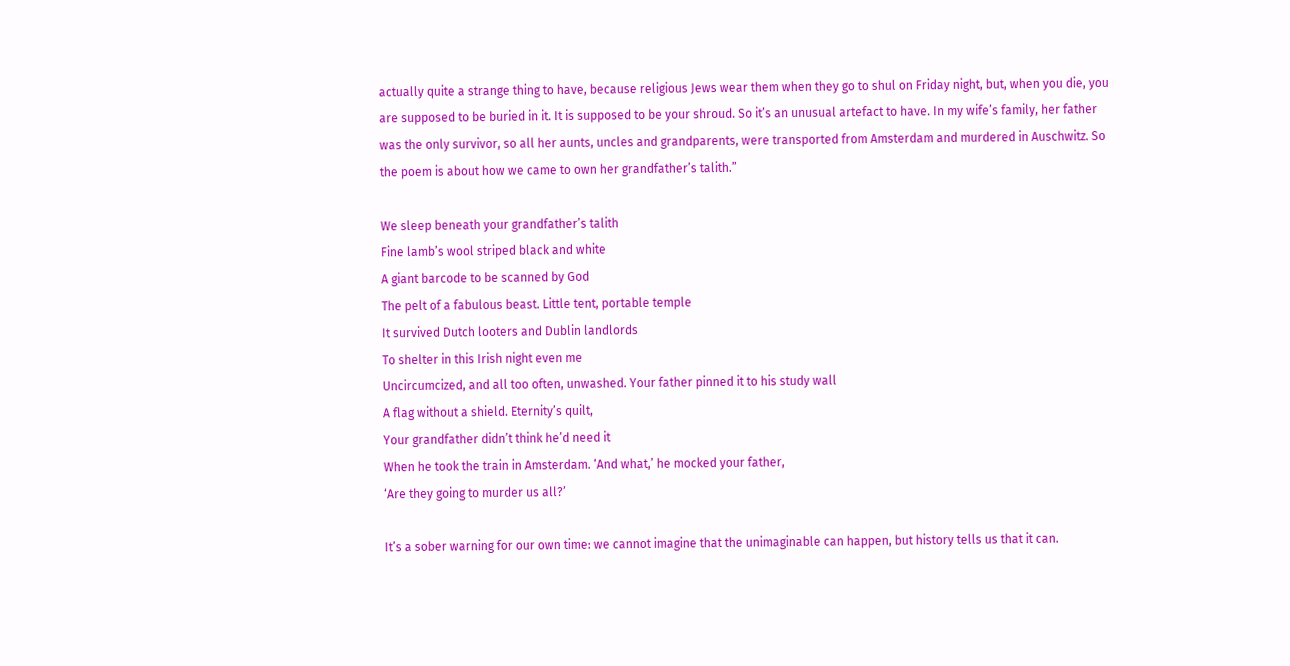actually quite a strange thing to have, because religious Jews wear them when they go to shul on Friday night, but, when you die, you are supposed to be buried in it. It is supposed to be your shroud. So it’s an unusual artefact to have. In my wife’s family, her father was the only survivor, so all her aunts, uncles and grandparents, were transported from Amsterdam and murdered in Auschwitz. So the poem is about how we came to own her grandfather’s talith.”

We sleep beneath your grandfather’s talith
Fine lamb’s wool striped black and white
A giant barcode to be scanned by God
The pelt of a fabulous beast. Little tent, portable temple
It survived Dutch looters and Dublin landlords
To shelter in this Irish night even me
Uncircumcized, and all too often, unwashed. Your father pinned it to his study wall
A flag without a shield. Eternity’s quilt,
Your grandfather didn’t think he’d need it
When he took the train in Amsterdam. ‘And what,’ he mocked your father,
‘Are they going to murder us all?’

It’s a sober warning for our own time: we cannot imagine that the unimaginable can happen, but history tells us that it can.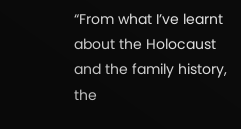“From what I’ve learnt about the Holocaust and the family history, the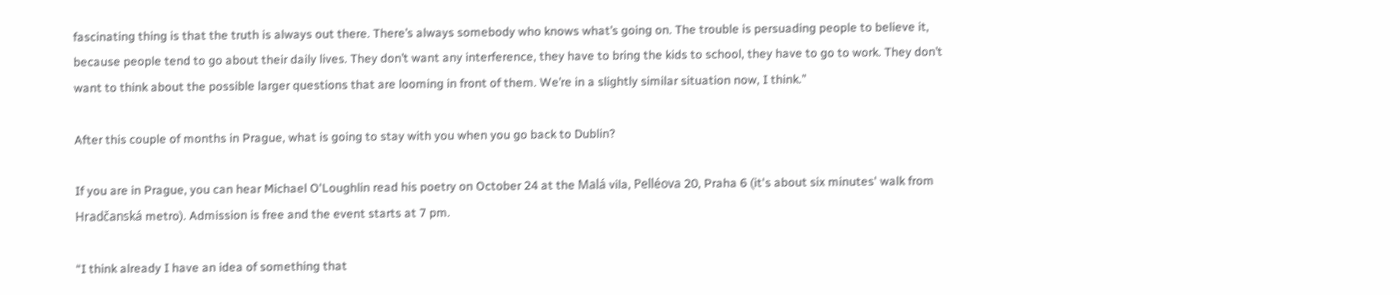fascinating thing is that the truth is always out there. There’s always somebody who knows what’s going on. The trouble is persuading people to believe it, because people tend to go about their daily lives. They don’t want any interference, they have to bring the kids to school, they have to go to work. They don’t want to think about the possible larger questions that are looming in front of them. We’re in a slightly similar situation now, I think.”

After this couple of months in Prague, what is going to stay with you when you go back to Dublin?

If you are in Prague, you can hear Michael O'Loughlin read his poetry on October 24 at the Malá vila, Pelléova 20, Praha 6 (it's about six minutes' walk from Hradčanská metro). Admission is free and the event starts at 7 pm.

“I think already I have an idea of something that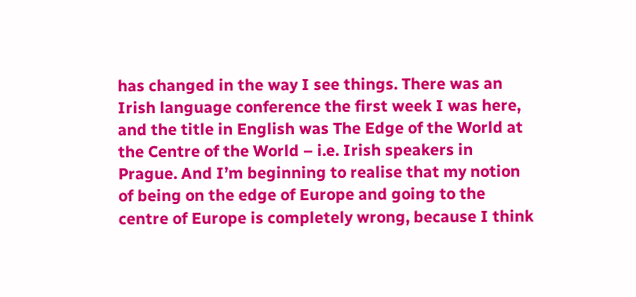has changed in the way I see things. There was an Irish language conference the first week I was here, and the title in English was The Edge of the World at the Centre of the World – i.e. Irish speakers in Prague. And I’m beginning to realise that my notion of being on the edge of Europe and going to the centre of Europe is completely wrong, because I think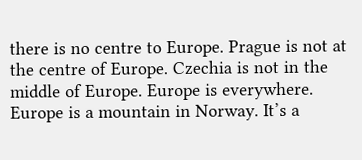there is no centre to Europe. Prague is not at the centre of Europe. Czechia is not in the middle of Europe. Europe is everywhere. Europe is a mountain in Norway. It’s a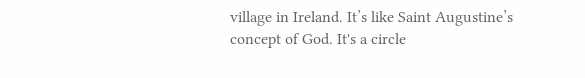village in Ireland. It’s like Saint Augustine’s concept of God. It's a circle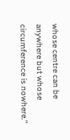whose centre can be anywhere but whose circumference is nowhere.”